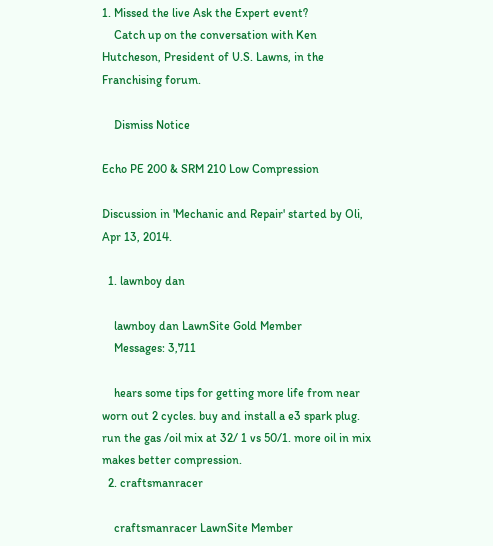1. Missed the live Ask the Expert event?
    Catch up on the conversation with Ken Hutcheson, President of U.S. Lawns, in the Franchising forum.

    Dismiss Notice

Echo PE 200 & SRM 210 Low Compression

Discussion in 'Mechanic and Repair' started by Oli, Apr 13, 2014.

  1. lawnboy dan

    lawnboy dan LawnSite Gold Member
    Messages: 3,711

    hears some tips for getting more life from near worn out 2 cycles. buy and install a e3 spark plug. run the gas /oil mix at 32/ 1 vs 50/1. more oil in mix makes better compression.
  2. craftsmanracer

    craftsmanracer LawnSite Member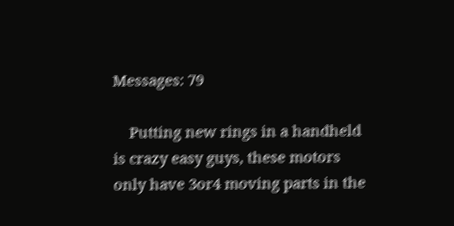Messages: 79

    Putting new rings in a handheld is crazy easy guys, these motors only have 3or4 moving parts in the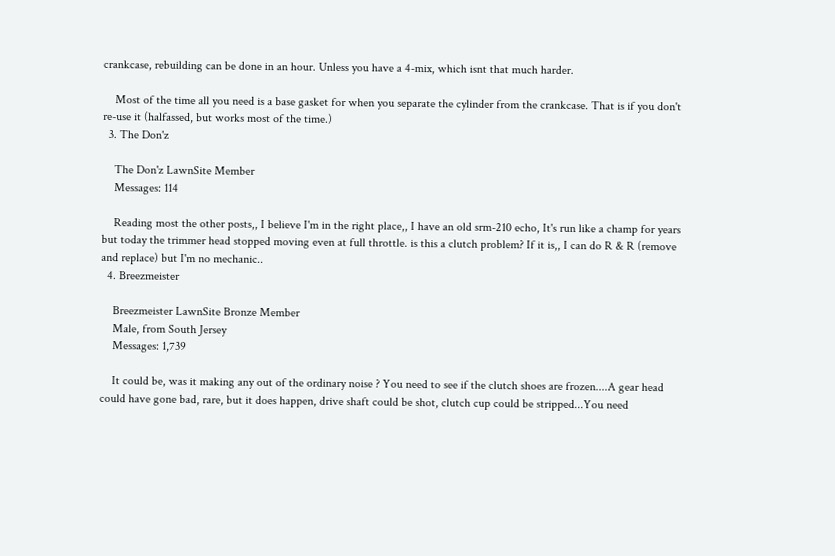crankcase, rebuilding can be done in an hour. Unless you have a 4-mix, which isnt that much harder.

    Most of the time all you need is a base gasket for when you separate the cylinder from the crankcase. That is if you don't re-use it (halfassed, but works most of the time.)
  3. The Don'z

    The Don'z LawnSite Member
    Messages: 114

    Reading most the other posts,, I believe I'm in the right place,, I have an old srm-210 echo, It's run like a champ for years but today the trimmer head stopped moving even at full throttle. is this a clutch problem? If it is,, I can do R & R (remove and replace) but I'm no mechanic..
  4. Breezmeister

    Breezmeister LawnSite Bronze Member
    Male, from South Jersey
    Messages: 1,739

    It could be, was it making any out of the ordinary noise ? You need to see if the clutch shoes are frozen....A gear head could have gone bad, rare, but it does happen, drive shaft could be shot, clutch cup could be stripped...You need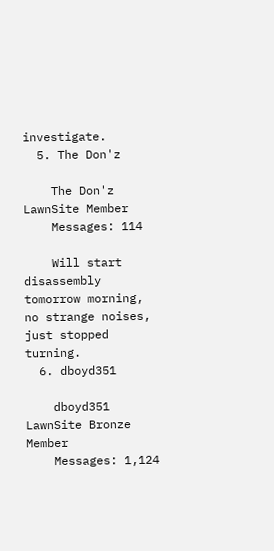investigate.
  5. The Don'z

    The Don'z LawnSite Member
    Messages: 114

    Will start disassembly tomorrow morning, no strange noises, just stopped turning.
  6. dboyd351

    dboyd351 LawnSite Bronze Member
    Messages: 1,124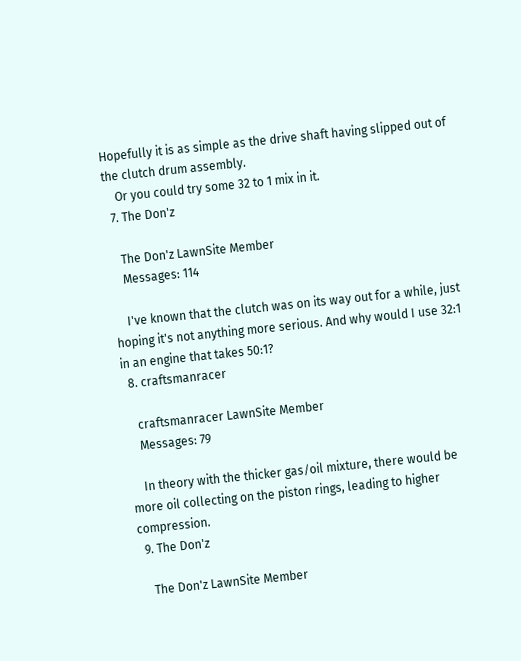Hopefully it is as simple as the drive shaft having slipped out of the clutch drum assembly.
    Or you could try some 32 to 1 mix in it.
  7. The Don'z

    The Don'z LawnSite Member
    Messages: 114

    I've known that the clutch was on its way out for a while, just hoping it's not anything more serious. And why would I use 32:1 in an engine that takes 50:1?
  8. craftsmanracer

    craftsmanracer LawnSite Member
    Messages: 79

    In theory with the thicker gas/oil mixture, there would be more oil collecting on the piston rings, leading to higher compression.
  9. The Don'z

    The Don'z LawnSite Member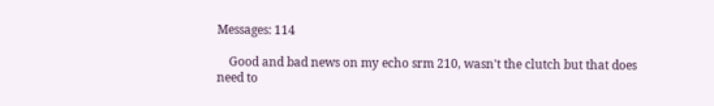Messages: 114

    Good and bad news on my echo srm 210, wasn't the clutch but that does need to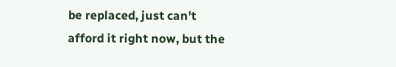be replaced, just can't afford it right now, but the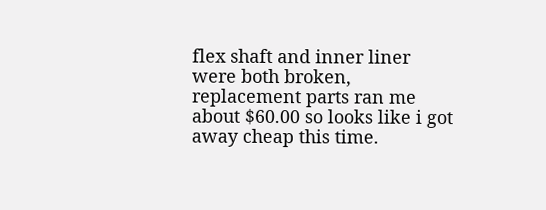flex shaft and inner liner were both broken, replacement parts ran me about $60.00 so looks like i got away cheap this time.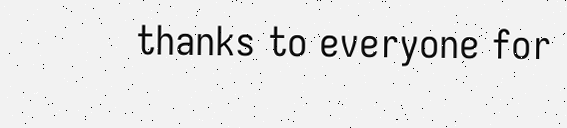thanks to everyone for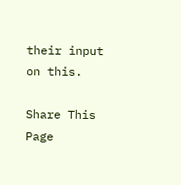their input on this.

Share This Page